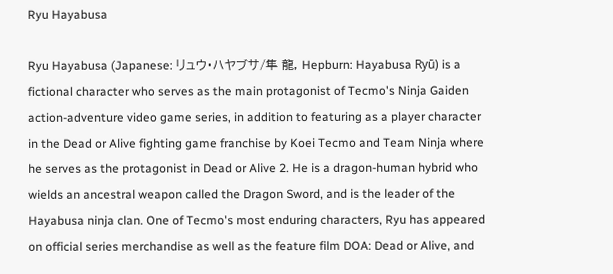Ryu Hayabusa

Ryu Hayabusa (Japanese: リュウ・ハヤブサ/隼 龍, Hepburn: Hayabusa Ryū) is a fictional character who serves as the main protagonist of Tecmo's Ninja Gaiden action-adventure video game series, in addition to featuring as a player character in the Dead or Alive fighting game franchise by Koei Tecmo and Team Ninja where he serves as the protagonist in Dead or Alive 2. He is a dragon-human hybrid who wields an ancestral weapon called the Dragon Sword, and is the leader of the Hayabusa ninja clan. One of Tecmo's most enduring characters, Ryu has appeared on official series merchandise as well as the feature film DOA: Dead or Alive, and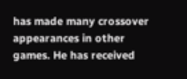has made many crossover appearances in other games. He has received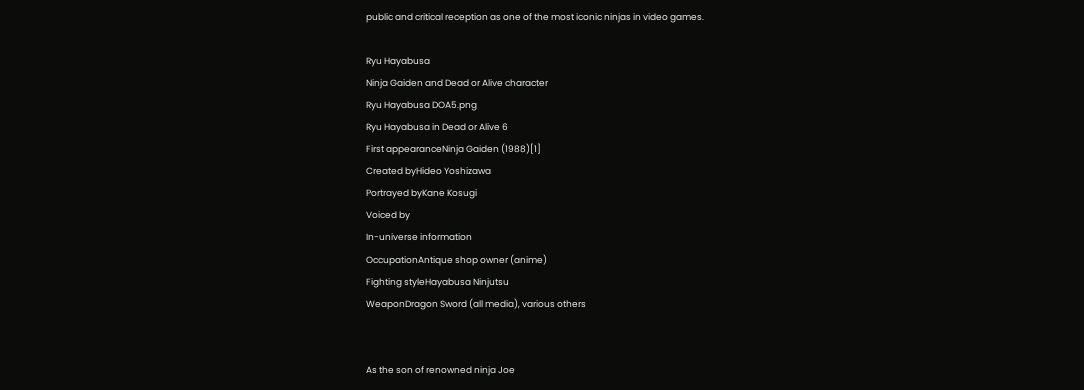public and critical reception as one of the most iconic ninjas in video games.

Ryu Hayabusa
Ninja Gaiden and Dead or Alive character
Ryu Hayabusa DOA5.png
Ryu Hayabusa in Dead or Alive 6
First appearanceNinja Gaiden (1988)[1]
Created byHideo Yoshizawa
Portrayed byKane Kosugi
Voiced by
In-universe information
OccupationAntique shop owner (anime)
Fighting styleHayabusa Ninjutsu
WeaponDragon Sword (all media), various others


As the son of renowned ninja Joe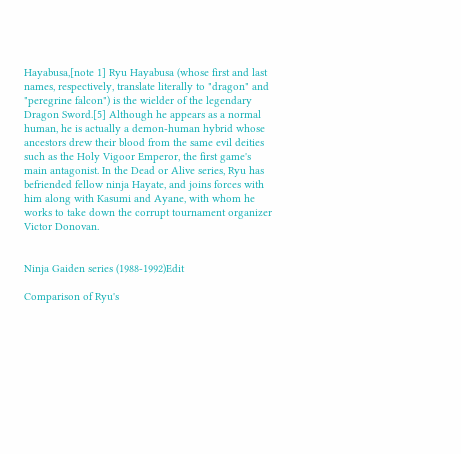Hayabusa,[note 1] Ryu Hayabusa (whose first and last names, respectively, translate literally to "dragon" and "peregrine falcon") is the wielder of the legendary Dragon Sword.[5] Although he appears as a normal human, he is actually a demon-human hybrid whose ancestors drew their blood from the same evil deities such as the Holy Vigoor Emperor, the first game's main antagonist. In the Dead or Alive series, Ryu has befriended fellow ninja Hayate, and joins forces with him along with Kasumi and Ayane, with whom he works to take down the corrupt tournament organizer Victor Donovan.


Ninja Gaiden series (1988-1992)Edit

Comparison of Ryu's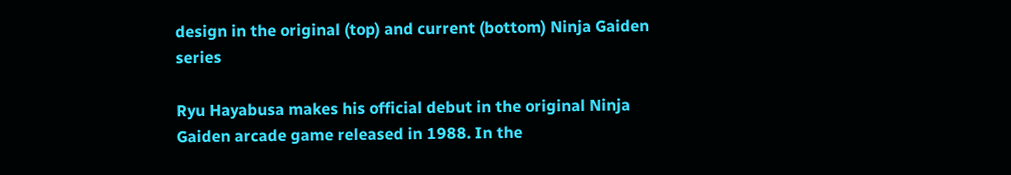design in the original (top) and current (bottom) Ninja Gaiden series

Ryu Hayabusa makes his official debut in the original Ninja Gaiden arcade game released in 1988. In the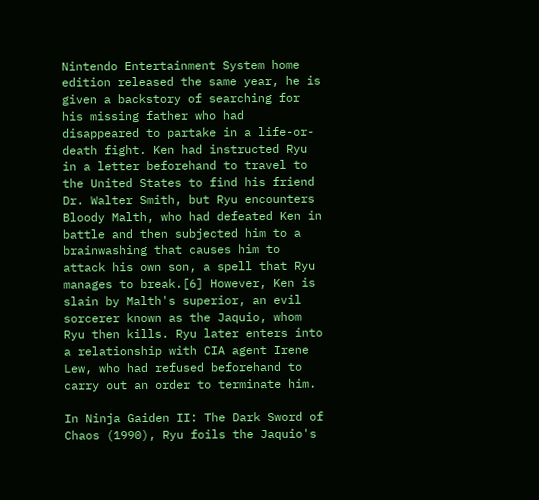Nintendo Entertainment System home edition released the same year, he is given a backstory of searching for his missing father who had disappeared to partake in a life-or-death fight. Ken had instructed Ryu in a letter beforehand to travel to the United States to find his friend Dr. Walter Smith, but Ryu encounters Bloody Malth, who had defeated Ken in battle and then subjected him to a brainwashing that causes him to attack his own son, a spell that Ryu manages to break.[6] However, Ken is slain by Malth's superior, an evil sorcerer known as the Jaquio, whom Ryu then kills. Ryu later enters into a relationship with CIA agent Irene Lew, who had refused beforehand to carry out an order to terminate him.

In Ninja Gaiden II: The Dark Sword of Chaos (1990), Ryu foils the Jaquio's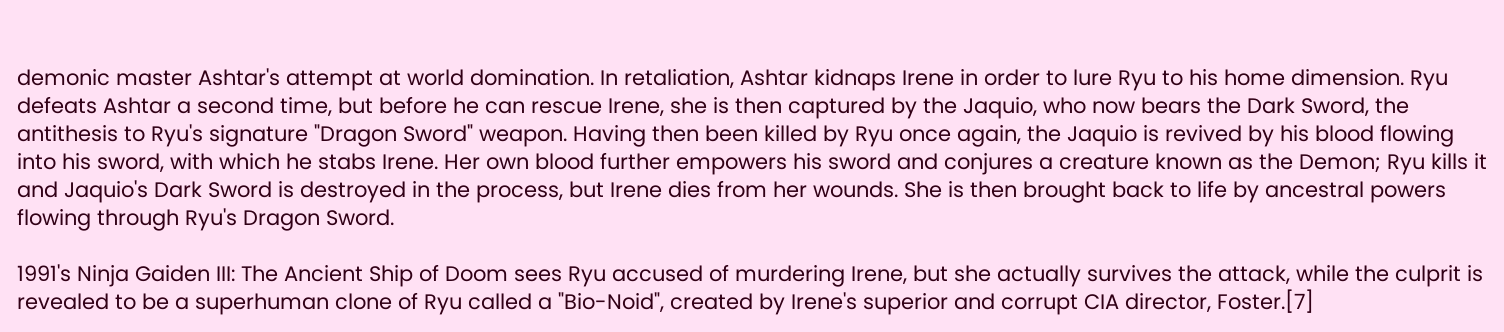demonic master Ashtar's attempt at world domination. In retaliation, Ashtar kidnaps Irene in order to lure Ryu to his home dimension. Ryu defeats Ashtar a second time, but before he can rescue Irene, she is then captured by the Jaquio, who now bears the Dark Sword, the antithesis to Ryu's signature "Dragon Sword" weapon. Having then been killed by Ryu once again, the Jaquio is revived by his blood flowing into his sword, with which he stabs Irene. Her own blood further empowers his sword and conjures a creature known as the Demon; Ryu kills it and Jaquio's Dark Sword is destroyed in the process, but Irene dies from her wounds. She is then brought back to life by ancestral powers flowing through Ryu's Dragon Sword.

1991's Ninja Gaiden III: The Ancient Ship of Doom sees Ryu accused of murdering Irene, but she actually survives the attack, while the culprit is revealed to be a superhuman clone of Ryu called a "Bio-Noid", created by Irene's superior and corrupt CIA director, Foster.[7]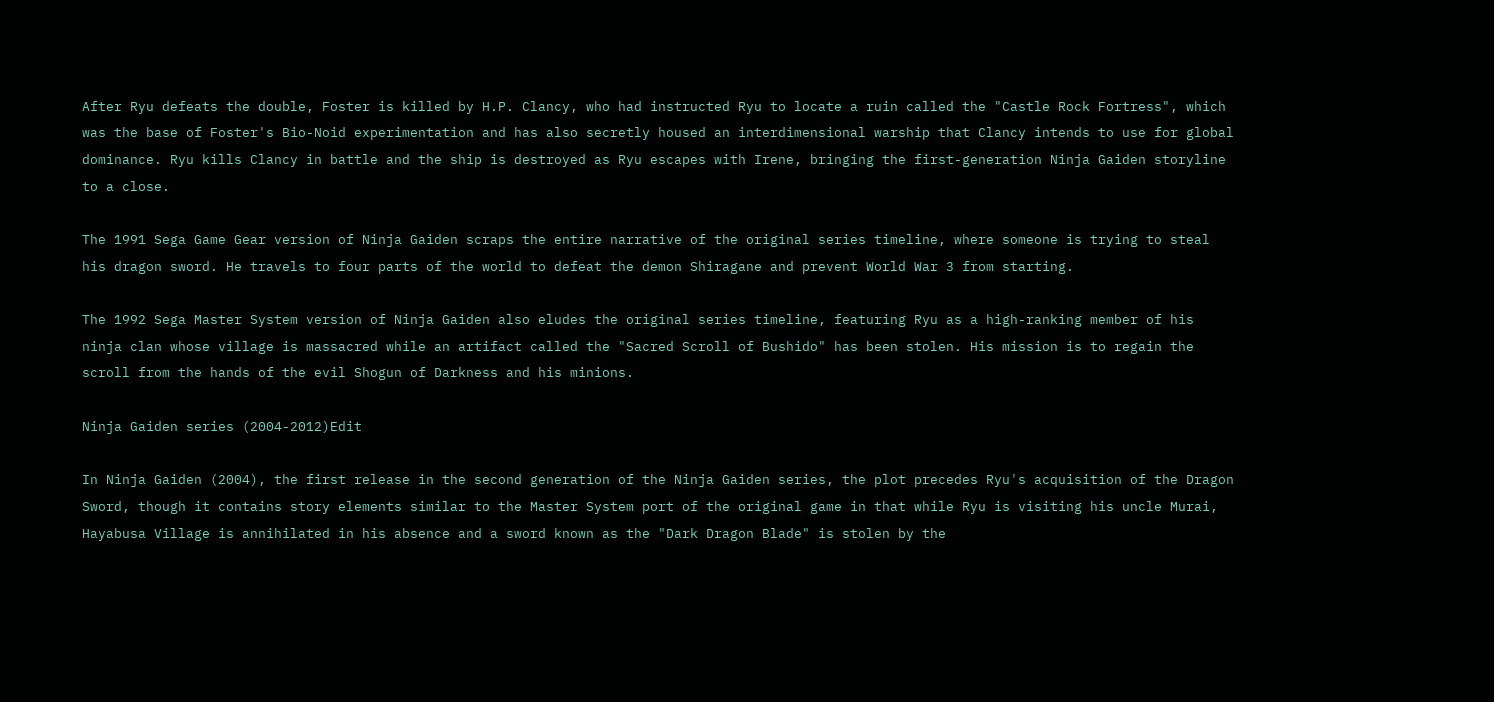After Ryu defeats the double, Foster is killed by H.P. Clancy, who had instructed Ryu to locate a ruin called the "Castle Rock Fortress", which was the base of Foster's Bio-Noid experimentation and has also secretly housed an interdimensional warship that Clancy intends to use for global dominance. Ryu kills Clancy in battle and the ship is destroyed as Ryu escapes with Irene, bringing the first-generation Ninja Gaiden storyline to a close.

The 1991 Sega Game Gear version of Ninja Gaiden scraps the entire narrative of the original series timeline, where someone is trying to steal his dragon sword. He travels to four parts of the world to defeat the demon Shiragane and prevent World War 3 from starting.

The 1992 Sega Master System version of Ninja Gaiden also eludes the original series timeline, featuring Ryu as a high-ranking member of his ninja clan whose village is massacred while an artifact called the "Sacred Scroll of Bushido" has been stolen. His mission is to regain the scroll from the hands of the evil Shogun of Darkness and his minions.

Ninja Gaiden series (2004-2012)Edit

In Ninja Gaiden (2004), the first release in the second generation of the Ninja Gaiden series, the plot precedes Ryu's acquisition of the Dragon Sword, though it contains story elements similar to the Master System port of the original game in that while Ryu is visiting his uncle Murai, Hayabusa Village is annihilated in his absence and a sword known as the "Dark Dragon Blade" is stolen by the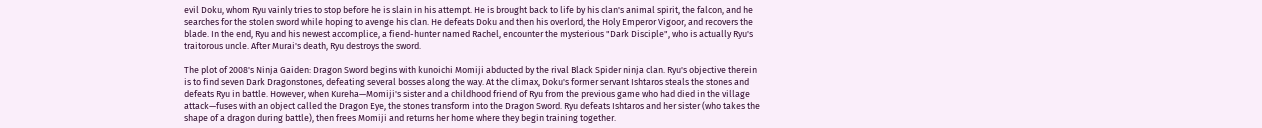evil Doku, whom Ryu vainly tries to stop before he is slain in his attempt. He is brought back to life by his clan's animal spirit, the falcon, and he searches for the stolen sword while hoping to avenge his clan. He defeats Doku and then his overlord, the Holy Emperor Vigoor, and recovers the blade. In the end, Ryu and his newest accomplice, a fiend-hunter named Rachel, encounter the mysterious "Dark Disciple", who is actually Ryu's traitorous uncle. After Murai's death, Ryu destroys the sword.

The plot of 2008's Ninja Gaiden: Dragon Sword begins with kunoichi Momiji abducted by the rival Black Spider ninja clan. Ryu's objective therein is to find seven Dark Dragonstones, defeating several bosses along the way. At the climax, Doku's former servant Ishtaros steals the stones and defeats Ryu in battle. However, when Kureha—Momiji's sister and a childhood friend of Ryu from the previous game who had died in the village attack—fuses with an object called the Dragon Eye, the stones transform into the Dragon Sword. Ryu defeats Ishtaros and her sister (who takes the shape of a dragon during battle), then frees Momiji and returns her home where they begin training together.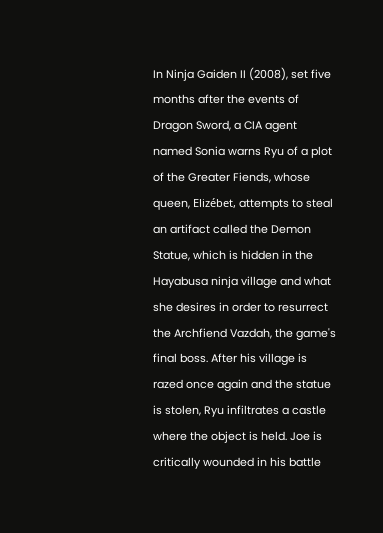In Ninja Gaiden II (2008), set five months after the events of Dragon Sword, a CIA agent named Sonia warns Ryu of a plot of the Greater Fiends, whose queen, Elizébet, attempts to steal an artifact called the Demon Statue, which is hidden in the Hayabusa ninja village and what she desires in order to resurrect the Archfiend Vazdah, the game's final boss. After his village is razed once again and the statue is stolen, Ryu infiltrates a castle where the object is held. Joe is critically wounded in his battle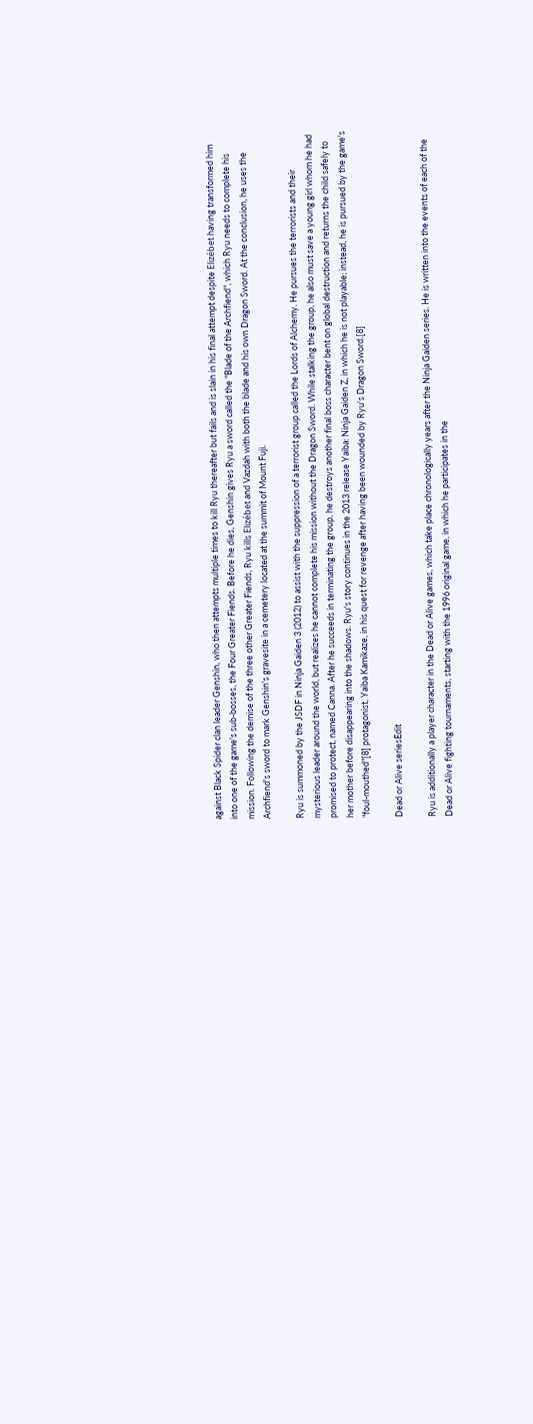against Black Spider clan leader Genshin, who then attempts multiple times to kill Ryu thereafter but fails and is slain in his final attempt despite Elizébet having transformed him into one of the game's sub-bosses, the Four Greater Fiends. Before he dies, Genshin gives Ryu a sword called the "Blade of the Archfiend", which Ryu needs to complete his mission. Following the demise of the three other Greater Fiends, Ryu kills Elizébet and Vazdah with both the blade and his own Dragon Sword. At the conclusion, he uses the Archfiend's sword to mark Genshin's gravesite in a cemetery located at the summit of Mount Fuji.

Ryu is summoned by the JSDF in Ninja Gaiden 3 (2012) to assist with the suppression of a terrorist group called the Lords of Alchemy. He pursues the terrorists and their mysterious leader around the world, but realizes he cannot complete his mission without the Dragon Sword. While stalking the group, he also must save a young girl whom he had promised to protect, named Canna. After he succeeds in terminating the group, he destroys another final boss character bent on global destruction and returns the child safely to her mother before disappearing into the shadows. Ryu's story continues in the 2013 release Yaiba: Ninja Gaiden Z, in which he is not playable; instead, he is pursued by the game's "foul-mouthed"[8] protagonist, Yaiba Kamikaze, in his quest for revenge after having been wounded by Ryu's Dragon Sword.[8]

Dead or Alive seriesEdit

Ryu is additionally a player character in the Dead or Alive games, which take place chronologically years after the Ninja Gaiden series. He is written into the events of each of the Dead or Alive fighting tournaments, starting with the 1996 original game, in which he participates in the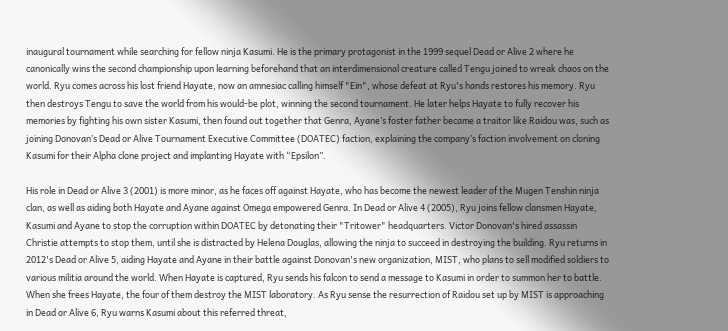inaugural tournament while searching for fellow ninja Kasumi. He is the primary protagonist in the 1999 sequel Dead or Alive 2 where he canonically wins the second championship upon learning beforehand that an interdimensional creature called Tengu joined to wreak chaos on the world. Ryu comes across his lost friend Hayate, now an amnesiac calling himself "Ein", whose defeat at Ryu's hands restores his memory. Ryu then destroys Tengu to save the world from his would-be plot, winning the second tournament. He later helps Hayate to fully recover his memories by fighting his own sister Kasumi, then found out together that Genra, Ayane’s foster father became a traitor like Raidou was, such as joining Donovan’s Dead or Alive Tournament Executive Committee (DOATEC) faction, explaining the company’s faction involvement on cloning Kasumi for their Alpha clone project and implanting Hayate with “Epsilon”.

His role in Dead or Alive 3 (2001) is more minor, as he faces off against Hayate, who has become the newest leader of the Mugen Tenshin ninja clan, as well as aiding both Hayate and Ayane against Omega empowered Genra. In Dead or Alive 4 (2005), Ryu joins fellow clansmen Hayate, Kasumi and Ayane to stop the corruption within DOATEC by detonating their "Tritower" headquarters. Victor Donovan's hired assassin Christie attempts to stop them, until she is distracted by Helena Douglas, allowing the ninja to succeed in destroying the building. Ryu returns in 2012's Dead or Alive 5, aiding Hayate and Ayane in their battle against Donovan's new organization, MIST, who plans to sell modified soldiers to various militia around the world. When Hayate is captured, Ryu sends his falcon to send a message to Kasumi in order to summon her to battle. When she frees Hayate, the four of them destroy the MIST laboratory. As Ryu sense the resurrection of Raidou set up by MIST is approaching in Dead or Alive 6, Ryu warns Kasumi about this referred threat,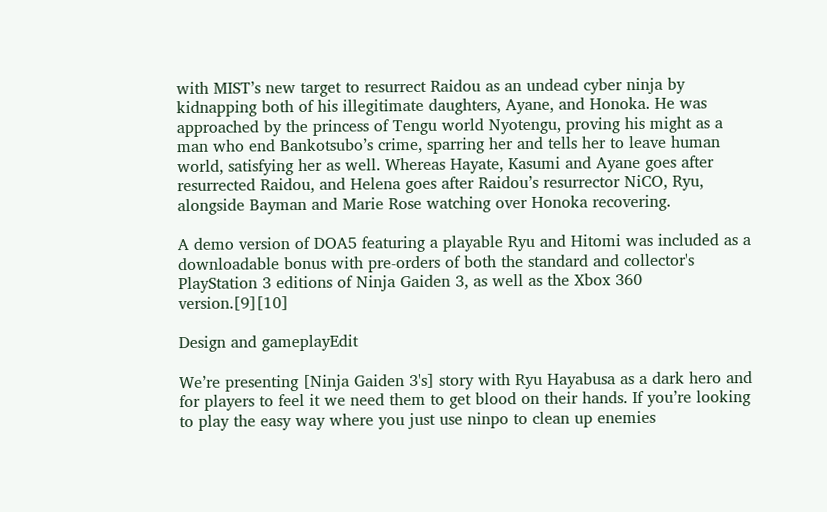with MIST’s new target to resurrect Raidou as an undead cyber ninja by kidnapping both of his illegitimate daughters, Ayane, and Honoka. He was approached by the princess of Tengu world Nyotengu, proving his might as a man who end Bankotsubo’s crime, sparring her and tells her to leave human world, satisfying her as well. Whereas Hayate, Kasumi and Ayane goes after resurrected Raidou, and Helena goes after Raidou’s resurrector NiCO, Ryu, alongside Bayman and Marie Rose watching over Honoka recovering.

A demo version of DOA5 featuring a playable Ryu and Hitomi was included as a downloadable bonus with pre-orders of both the standard and collector's PlayStation 3 editions of Ninja Gaiden 3, as well as the Xbox 360 version.[9][10]

Design and gameplayEdit

We’re presenting [Ninja Gaiden 3's] story with Ryu Hayabusa as a dark hero and for players to feel it we need them to get blood on their hands. If you’re looking to play the easy way where you just use ninpo to clean up enemies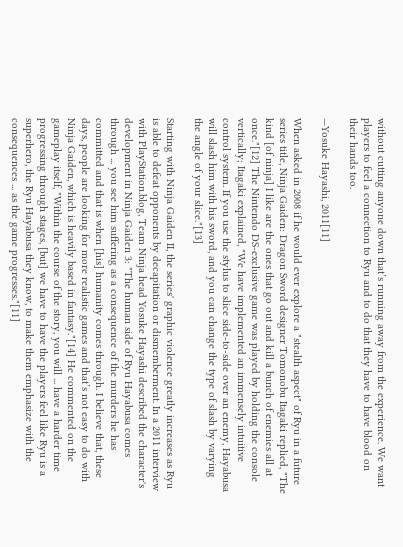without cutting anyone down that’s running away from the experience. We want players to feel a connection to Ryu and to do that they have to have blood on their hands too.

—Yosuke Hayashi, 2011[11]

When asked in 2008 if he would ever explore a "stealth aspect" of Ryu in a future series title, Ninja Gaiden: Dragon Sword designer Tomonobu Itagaki replied, "The kind [of ninja] I like are the ones that go out and kill a bunch of enemies all at once."[12] The Nintendo DS-exclusive game was played by holding the console vertically; Itagaki explained, "We have implemented an immensely intuitive control system. If you use the stylus to slice side-to-side over an enemy, Hayabusa will slash him with his sword, and you can change the type of slash by varying the angle of your slice."[13]

Starting with Ninja Gaiden II, the series' graphic violence greatly increases as Ryu is able to defeat opponents by decapitation or dismemberment. In a 2011 interview with PlayStation.blog, Team Ninja head Yosuke Hayashi described the character's development in Ninja Gaiden 3: "The human side of Ryu Hayabusa comes through ... you see him suffering as a consequence of the murders he has committed and that is when [his] humanity comes through. I believe that, these days, people are looking for more realistic games and that’s not easy to do with Ninja Gaiden, which is heavily based in fantasy."[14] He commented on the gameplay itself, "Within the course of the story, you will ... have a harder time progressing through stages, [but] we have to have the players feel like Ryu is a superhero, the Ryu Hayabusa they know, to make them emphasize with the consequences ... as the game progresses."[11]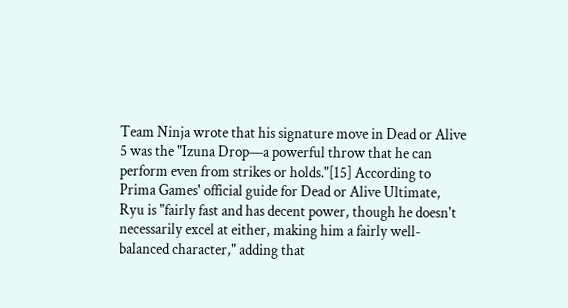Team Ninja wrote that his signature move in Dead or Alive 5 was the "Izuna Drop—a powerful throw that he can perform even from strikes or holds."[15] According to Prima Games' official guide for Dead or Alive Ultimate, Ryu is "fairly fast and has decent power, though he doesn't necessarily excel at either, making him a fairly well-balanced character," adding that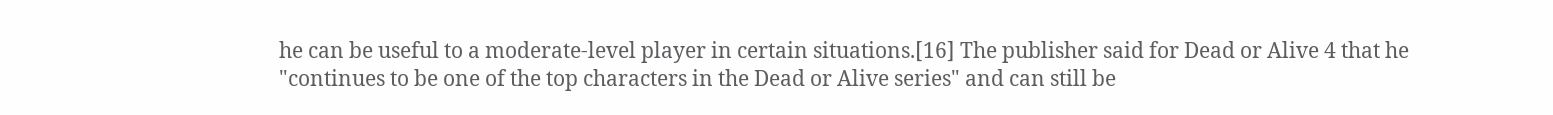he can be useful to a moderate-level player in certain situations.[16] The publisher said for Dead or Alive 4 that he "continues to be one of the top characters in the Dead or Alive series" and can still be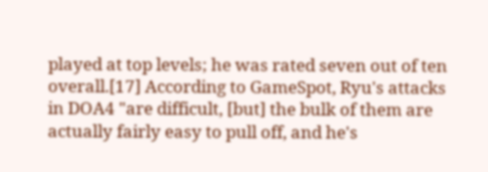played at top levels; he was rated seven out of ten overall.[17] According to GameSpot, Ryu's attacks in DOA4 "are difficult, [but] the bulk of them are actually fairly easy to pull off, and he's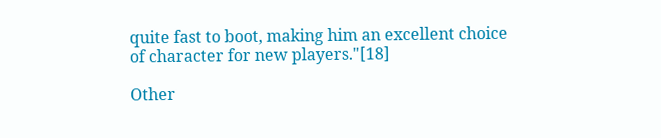quite fast to boot, making him an excellent choice of character for new players."[18]

Other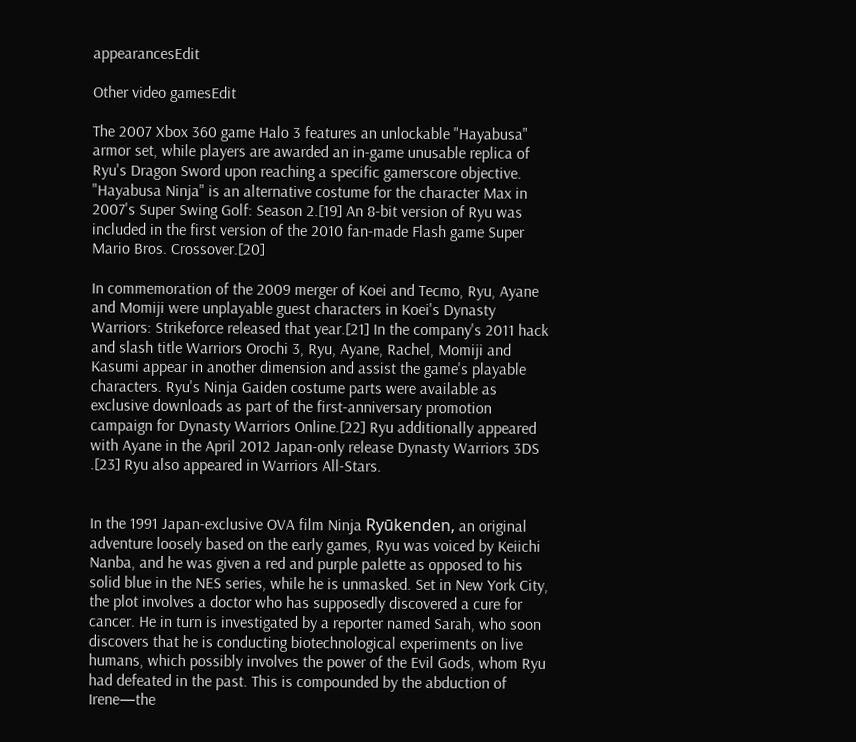appearancesEdit

Other video gamesEdit

The 2007 Xbox 360 game Halo 3 features an unlockable "Hayabusa" armor set, while players are awarded an in-game unusable replica of Ryu's Dragon Sword upon reaching a specific gamerscore objective. "Hayabusa Ninja" is an alternative costume for the character Max in 2007's Super Swing Golf: Season 2.[19] An 8-bit version of Ryu was included in the first version of the 2010 fan-made Flash game Super Mario Bros. Crossover.[20]

In commemoration of the 2009 merger of Koei and Tecmo, Ryu, Ayane and Momiji were unplayable guest characters in Koei's Dynasty Warriors: Strikeforce released that year.[21] In the company's 2011 hack and slash title Warriors Orochi 3, Ryu, Ayane, Rachel, Momiji and Kasumi appear in another dimension and assist the game's playable characters. Ryu's Ninja Gaiden costume parts were available as exclusive downloads as part of the first-anniversary promotion campaign for Dynasty Warriors Online.[22] Ryu additionally appeared with Ayane in the April 2012 Japan-only release Dynasty Warriors 3DS .[23] Ryu also appeared in Warriors All-Stars.


In the 1991 Japan-exclusive OVA film Ninja Ryūkenden, an original adventure loosely based on the early games, Ryu was voiced by Keiichi Nanba, and he was given a red and purple palette as opposed to his solid blue in the NES series, while he is unmasked. Set in New York City, the plot involves a doctor who has supposedly discovered a cure for cancer. He in turn is investigated by a reporter named Sarah, who soon discovers that he is conducting biotechnological experiments on live humans, which possibly involves the power of the Evil Gods, whom Ryu had defeated in the past. This is compounded by the abduction of Irene—the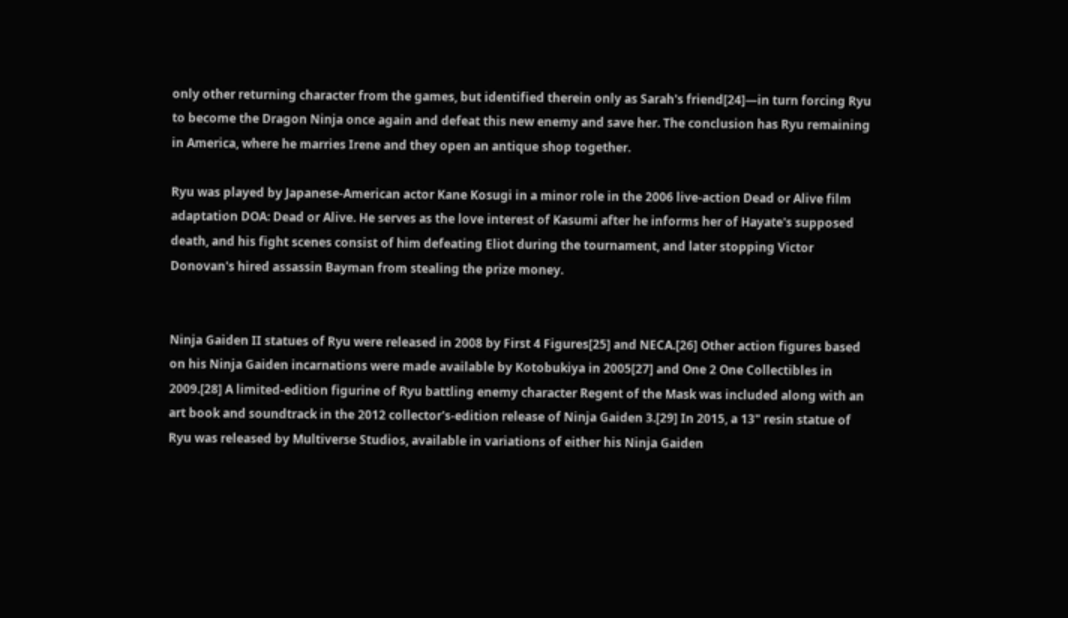only other returning character from the games, but identified therein only as Sarah's friend[24]—in turn forcing Ryu to become the Dragon Ninja once again and defeat this new enemy and save her. The conclusion has Ryu remaining in America, where he marries Irene and they open an antique shop together.

Ryu was played by Japanese-American actor Kane Kosugi in a minor role in the 2006 live-action Dead or Alive film adaptation DOA: Dead or Alive. He serves as the love interest of Kasumi after he informs her of Hayate's supposed death, and his fight scenes consist of him defeating Eliot during the tournament, and later stopping Victor Donovan's hired assassin Bayman from stealing the prize money.


Ninja Gaiden II statues of Ryu were released in 2008 by First 4 Figures[25] and NECA.[26] Other action figures based on his Ninja Gaiden incarnations were made available by Kotobukiya in 2005[27] and One 2 One Collectibles in 2009.[28] A limited-edition figurine of Ryu battling enemy character Regent of the Mask was included along with an art book and soundtrack in the 2012 collector's-edition release of Ninja Gaiden 3.[29] In 2015, a 13" resin statue of Ryu was released by Multiverse Studios, available in variations of either his Ninja Gaiden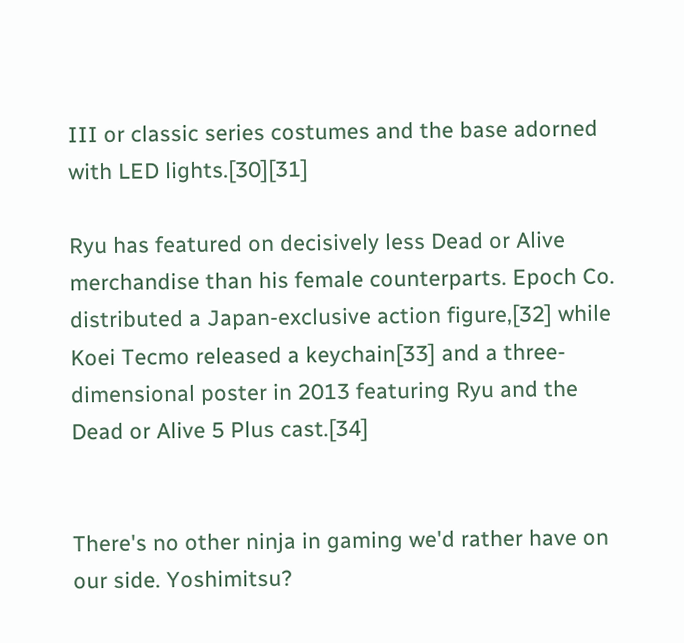III or classic series costumes and the base adorned with LED lights.[30][31]

Ryu has featured on decisively less Dead or Alive merchandise than his female counterparts. Epoch Co. distributed a Japan-exclusive action figure,[32] while Koei Tecmo released a keychain[33] and a three-dimensional poster in 2013 featuring Ryu and the Dead or Alive 5 Plus cast.[34]


There's no other ninja in gaming we'd rather have on our side. Yoshimitsu?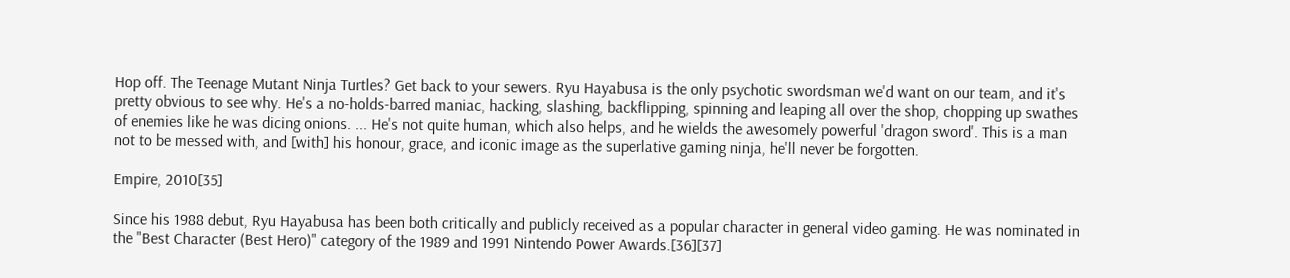Hop off. The Teenage Mutant Ninja Turtles? Get back to your sewers. Ryu Hayabusa is the only psychotic swordsman we'd want on our team, and it's pretty obvious to see why. He's a no-holds-barred maniac, hacking, slashing, backflipping, spinning and leaping all over the shop, chopping up swathes of enemies like he was dicing onions. ... He's not quite human, which also helps, and he wields the awesomely powerful 'dragon sword'. This is a man not to be messed with, and [with] his honour, grace, and iconic image as the superlative gaming ninja, he'll never be forgotten.

Empire, 2010[35]

Since his 1988 debut, Ryu Hayabusa has been both critically and publicly received as a popular character in general video gaming. He was nominated in the "Best Character (Best Hero)" category of the 1989 and 1991 Nintendo Power Awards.[36][37]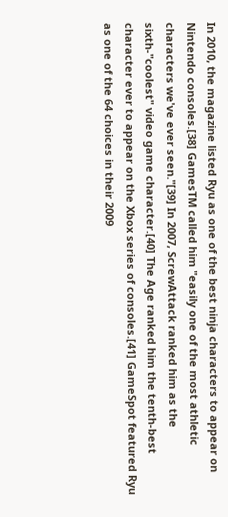In 2010, the magazine listed Ryu as one of the best ninja characters to appear on Nintendo consoles.[38] GamesTM called him "easily one of the most athletic characters we've ever seen."[39] In 2007, ScrewAttack ranked him as the sixth-"coolest" video game character.[40] The Age ranked him the tenth-best character ever to appear on the Xbox series of consoles.[41] GameSpot featured Ryu as one of the 64 choices in their 2009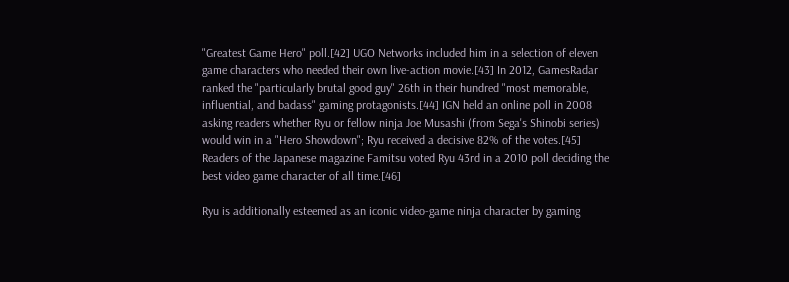"Greatest Game Hero" poll.[42] UGO Networks included him in a selection of eleven game characters who needed their own live-action movie.[43] In 2012, GamesRadar ranked the "particularly brutal good guy" 26th in their hundred "most memorable, influential, and badass" gaming protagonists.[44] IGN held an online poll in 2008 asking readers whether Ryu or fellow ninja Joe Musashi (from Sega's Shinobi series) would win in a "Hero Showdown"; Ryu received a decisive 82% of the votes.[45] Readers of the Japanese magazine Famitsu voted Ryu 43rd in a 2010 poll deciding the best video game character of all time.[46]

Ryu is additionally esteemed as an iconic video-game ninja character by gaming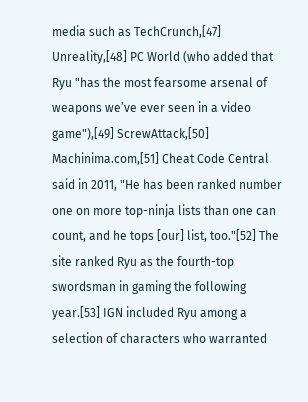media such as TechCrunch,[47] Unreality,[48] PC World (who added that Ryu "has the most fearsome arsenal of weapons we’ve ever seen in a video game"),[49] ScrewAttack,[50] Machinima.com,[51] Cheat Code Central said in 2011, "He has been ranked number one on more top-ninja lists than one can count, and he tops [our] list, too."[52] The site ranked Ryu as the fourth-top swordsman in gaming the following year.[53] IGN included Ryu among a selection of characters who warranted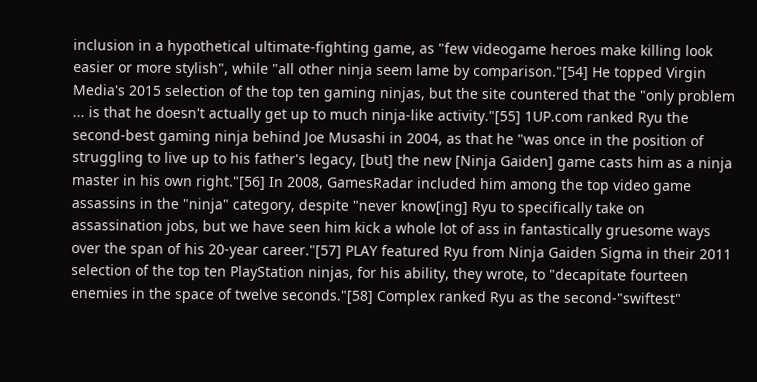inclusion in a hypothetical ultimate-fighting game, as "few videogame heroes make killing look easier or more stylish", while "all other ninja seem lame by comparison."[54] He topped Virgin Media's 2015 selection of the top ten gaming ninjas, but the site countered that the "only problem ... is that he doesn't actually get up to much ninja-like activity."[55] 1UP.com ranked Ryu the second-best gaming ninja behind Joe Musashi in 2004, as that he "was once in the position of struggling to live up to his father's legacy, [but] the new [Ninja Gaiden] game casts him as a ninja master in his own right."[56] In 2008, GamesRadar included him among the top video game assassins in the "ninja" category, despite "never know[ing] Ryu to specifically take on assassination jobs, but we have seen him kick a whole lot of ass in fantastically gruesome ways over the span of his 20-year career."[57] PLAY featured Ryu from Ninja Gaiden Sigma in their 2011 selection of the top ten PlayStation ninjas, for his ability, they wrote, to "decapitate fourteen enemies in the space of twelve seconds."[58] Complex ranked Ryu as the second-"swiftest"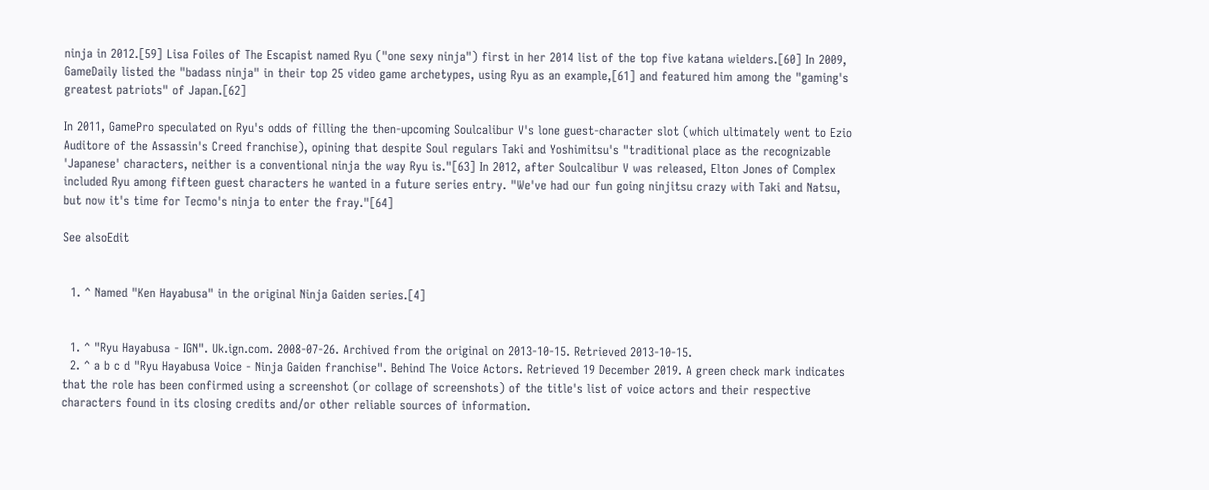ninja in 2012.[59] Lisa Foiles of The Escapist named Ryu ("one sexy ninja") first in her 2014 list of the top five katana wielders.[60] In 2009, GameDaily listed the "badass ninja" in their top 25 video game archetypes, using Ryu as an example,[61] and featured him among the "gaming's greatest patriots" of Japan.[62]

In 2011, GamePro speculated on Ryu's odds of filling the then-upcoming Soulcalibur V's lone guest-character slot (which ultimately went to Ezio Auditore of the Assassin's Creed franchise), opining that despite Soul regulars Taki and Yoshimitsu's "traditional place as the recognizable 'Japanese' characters, neither is a conventional ninja the way Ryu is."[63] In 2012, after Soulcalibur V was released, Elton Jones of Complex included Ryu among fifteen guest characters he wanted in a future series entry. "We've had our fun going ninjitsu crazy with Taki and Natsu, but now it's time for Tecmo's ninja to enter the fray."[64]

See alsoEdit


  1. ^ Named "Ken Hayabusa" in the original Ninja Gaiden series.[4]


  1. ^ "Ryu Hayabusa - IGN". Uk.ign.com. 2008-07-26. Archived from the original on 2013-10-15. Retrieved 2013-10-15.
  2. ^ a b c d "Ryu Hayabusa Voice - Ninja Gaiden franchise". Behind The Voice Actors. Retrieved 19 December 2019. A green check mark indicates that the role has been confirmed using a screenshot (or collage of screenshots) of the title's list of voice actors and their respective characters found in its closing credits and/or other reliable sources of information.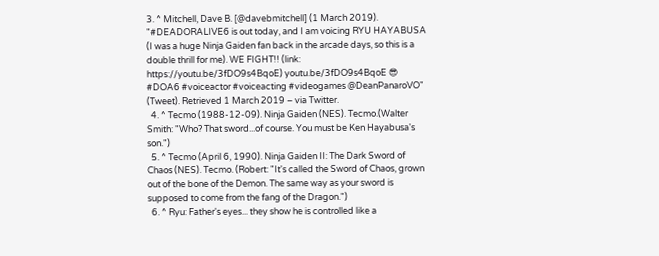3. ^ Mitchell, Dave B. [@davebmitchell] (1 March 2019). "#DEADORALIVE6 is out today, and I am voicing RYU HAYABUSA (I was a huge Ninja Gaiden fan back in the arcade days, so this is a double thrill for me). WE FIGHT!! (link: https://youtu.be/3fDO9s4BqoE) youtu.be/3fDO9s4BqoE 😎 #DOA6 #voiceactor #voiceacting #videogames @DeanPanaroVO" (Tweet). Retrieved 1 March 2019 – via Twitter.
  4. ^ Tecmo (1988-12-09). Ninja Gaiden (NES). Tecmo.(Walter Smith: "Who? That sword...of course. You must be Ken Hayabusa's son.")
  5. ^ Tecmo (April 6, 1990). Ninja Gaiden II: The Dark Sword of Chaos (NES). Tecmo. (Robert: "It's called the Sword of Chaos, grown out of the bone of the Demon. The same way as your sword is supposed to come from the fang of the Dragon.")
  6. ^ Ryu: Father's eyes... they show he is controlled like a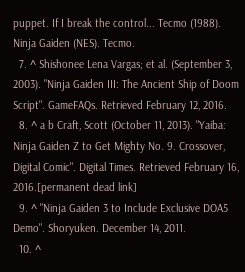puppet. If I break the control... Tecmo (1988). Ninja Gaiden (NES). Tecmo.
  7. ^ Shishonee Lena Vargas; et al. (September 3, 2003). "Ninja Gaiden III: The Ancient Ship of Doom Script". GameFAQs. Retrieved February 12, 2016.
  8. ^ a b Craft, Scott (October 11, 2013). "Yaiba: Ninja Gaiden Z to Get Mighty No. 9. Crossover, Digital Comic". Digital Times. Retrieved February 16, 2016.[permanent dead link]
  9. ^ "Ninja Gaiden 3 to Include Exclusive DOA5 Demo". Shoryuken. December 14, 2011.
  10. ^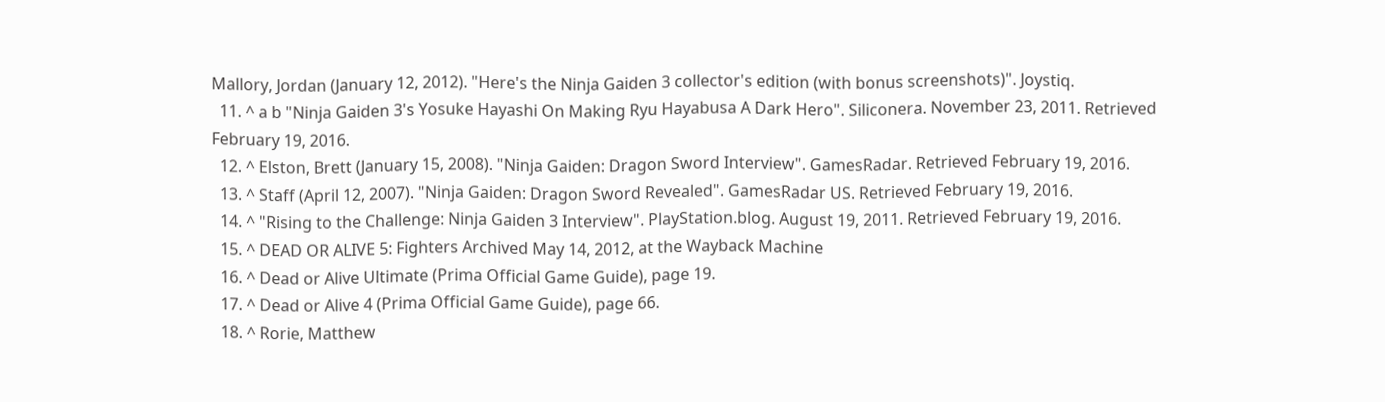Mallory, Jordan (January 12, 2012). "Here's the Ninja Gaiden 3 collector's edition (with bonus screenshots)". Joystiq.
  11. ^ a b "Ninja Gaiden 3's Yosuke Hayashi On Making Ryu Hayabusa A Dark Hero". Siliconera. November 23, 2011. Retrieved February 19, 2016.
  12. ^ Elston, Brett (January 15, 2008). "Ninja Gaiden: Dragon Sword Interview". GamesRadar. Retrieved February 19, 2016.
  13. ^ Staff (April 12, 2007). "Ninja Gaiden: Dragon Sword Revealed". GamesRadar US. Retrieved February 19, 2016.
  14. ^ "Rising to the Challenge: Ninja Gaiden 3 Interview". PlayStation.blog. August 19, 2011. Retrieved February 19, 2016.
  15. ^ DEAD OR ALIVE 5: Fighters Archived May 14, 2012, at the Wayback Machine
  16. ^ Dead or Alive Ultimate (Prima Official Game Guide), page 19.
  17. ^ Dead or Alive 4 (Prima Official Game Guide), page 66.
  18. ^ Rorie, Matthew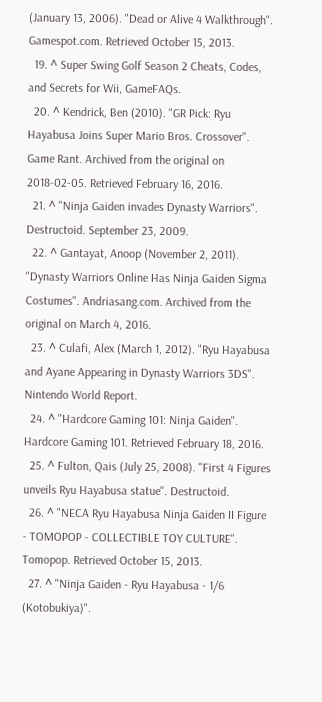(January 13, 2006). "Dead or Alive 4 Walkthrough". Gamespot.com. Retrieved October 15, 2013.
  19. ^ Super Swing Golf Season 2 Cheats, Codes, and Secrets for Wii, GameFAQs.
  20. ^ Kendrick, Ben (2010). "GR Pick: Ryu Hayabusa Joins Super Mario Bros. Crossover". Game Rant. Archived from the original on 2018-02-05. Retrieved February 16, 2016.
  21. ^ "Ninja Gaiden invades Dynasty Warriors". Destructoid. September 23, 2009.
  22. ^ Gantayat, Anoop (November 2, 2011). "Dynasty Warriors Online Has Ninja Gaiden Sigma Costumes". Andriasang.com. Archived from the original on March 4, 2016.
  23. ^ Culafi, Alex (March 1, 2012). "Ryu Hayabusa and Ayane Appearing in Dynasty Warriors 3DS". Nintendo World Report.
  24. ^ "Hardcore Gaming 101: Ninja Gaiden". Hardcore Gaming 101. Retrieved February 18, 2016.
  25. ^ Fulton, Qais (July 25, 2008). "First 4 Figures unveils Ryu Hayabusa statue". Destructoid.
  26. ^ "NECA Ryu Hayabusa Ninja Gaiden II Figure - TOMOPOP - COLLECTIBLE TOY CULTURE". Tomopop. Retrieved October 15, 2013.
  27. ^ "Ninja Gaiden - Ryu Hayabusa - 1/6 (Kotobukiya)".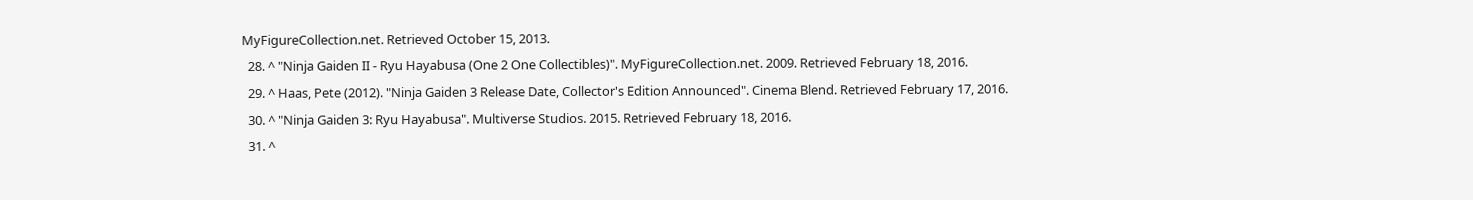MyFigureCollection.net. Retrieved October 15, 2013.
  28. ^ "Ninja Gaiden II - Ryu Hayabusa (One 2 One Collectibles)". MyFigureCollection.net. 2009. Retrieved February 18, 2016.
  29. ^ Haas, Pete (2012). "Ninja Gaiden 3 Release Date, Collector's Edition Announced". Cinema Blend. Retrieved February 17, 2016.
  30. ^ "Ninja Gaiden 3: Ryu Hayabusa". Multiverse Studios. 2015. Retrieved February 18, 2016.
  31. ^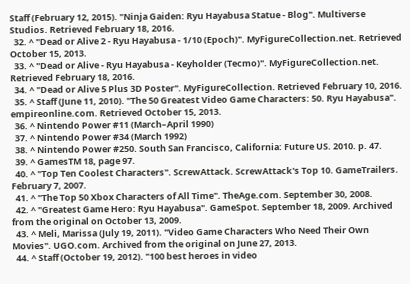Staff (February 12, 2015). "Ninja Gaiden: Ryu Hayabusa Statue - Blog". Multiverse Studios. Retrieved February 18, 2016.
  32. ^ "Dead or Alive 2 - Ryu Hayabusa - 1/10 (Epoch)". MyFigureCollection.net. Retrieved October 15, 2013.
  33. ^ "Dead or Alive - Ryu Hayabusa - Keyholder (Tecmo)". MyFigureCollection.net. Retrieved February 18, 2016.
  34. ^ "Dead or Alive 5 Plus 3D Poster". MyFigureCollection. Retrieved February 10, 2016.
  35. ^ Staff (June 11, 2010). "The 50 Greatest Video Game Characters: 50. Ryu Hayabusa". empireonline.com. Retrieved October 15, 2013.
  36. ^ Nintendo Power #11 (March–April 1990)
  37. ^ Nintendo Power #34 (March 1992)
  38. ^ Nintendo Power #250. South San Francisco, California: Future US. 2010. p. 47.
  39. ^ GamesTM 18, page 97.
  40. ^ "Top Ten Coolest Characters". ScrewAttack. ScrewAttack's Top 10. GameTrailers. February 7, 2007.
  41. ^ "The Top 50 Xbox Characters of All Time". TheAge.com. September 30, 2008.
  42. ^ "Greatest Game Hero: Ryu Hayabusa". GameSpot. September 18, 2009. Archived from the original on October 13, 2009.
  43. ^ Meli, Marissa (July 19, 2011). "Video Game Characters Who Need Their Own Movies". UGO.com. Archived from the original on June 27, 2013.
  44. ^ Staff (October 19, 2012). "100 best heroes in video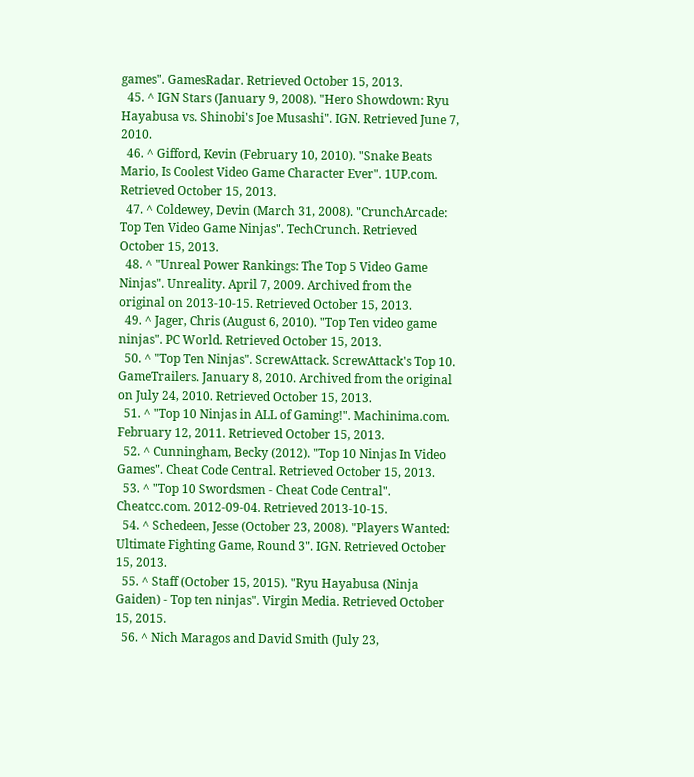games". GamesRadar. Retrieved October 15, 2013.
  45. ^ IGN Stars (January 9, 2008). "Hero Showdown: Ryu Hayabusa vs. Shinobi's Joe Musashi". IGN. Retrieved June 7, 2010.
  46. ^ Gifford, Kevin (February 10, 2010). "Snake Beats Mario, Is Coolest Video Game Character Ever". 1UP.com. Retrieved October 15, 2013.
  47. ^ Coldewey, Devin (March 31, 2008). "CrunchArcade: Top Ten Video Game Ninjas". TechCrunch. Retrieved October 15, 2013.
  48. ^ "Unreal Power Rankings: The Top 5 Video Game Ninjas". Unreality. April 7, 2009. Archived from the original on 2013-10-15. Retrieved October 15, 2013.
  49. ^ Jager, Chris (August 6, 2010). "Top Ten video game ninjas". PC World. Retrieved October 15, 2013.
  50. ^ "Top Ten Ninjas". ScrewAttack. ScrewAttack's Top 10. GameTrailers. January 8, 2010. Archived from the original on July 24, 2010. Retrieved October 15, 2013.
  51. ^ "Top 10 Ninjas in ALL of Gaming!". Machinima.com. February 12, 2011. Retrieved October 15, 2013.
  52. ^ Cunningham, Becky (2012). "Top 10 Ninjas In Video Games". Cheat Code Central. Retrieved October 15, 2013.
  53. ^ "Top 10 Swordsmen - Cheat Code Central". Cheatcc.com. 2012-09-04. Retrieved 2013-10-15.
  54. ^ Schedeen, Jesse (October 23, 2008). "Players Wanted: Ultimate Fighting Game, Round 3". IGN. Retrieved October 15, 2013.
  55. ^ Staff (October 15, 2015). "Ryu Hayabusa (Ninja Gaiden) - Top ten ninjas". Virgin Media. Retrieved October 15, 2015.
  56. ^ Nich Maragos and David Smith (July 23,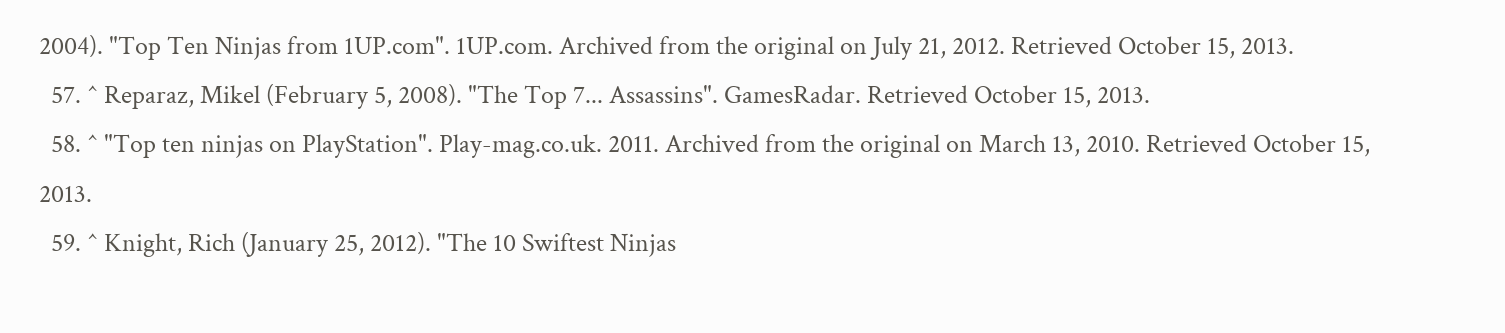2004). "Top Ten Ninjas from 1UP.com". 1UP.com. Archived from the original on July 21, 2012. Retrieved October 15, 2013.
  57. ^ Reparaz, Mikel (February 5, 2008). "The Top 7... Assassins". GamesRadar. Retrieved October 15, 2013.
  58. ^ "Top ten ninjas on PlayStation". Play-mag.co.uk. 2011. Archived from the original on March 13, 2010. Retrieved October 15, 2013.
  59. ^ Knight, Rich (January 25, 2012). "The 10 Swiftest Ninjas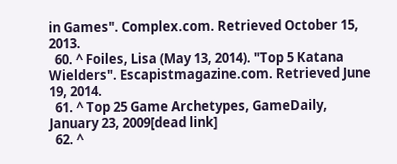in Games". Complex.com. Retrieved October 15, 2013.
  60. ^ Foiles, Lisa (May 13, 2014). "Top 5 Katana Wielders". Escapistmagazine.com. Retrieved June 19, 2014.
  61. ^ Top 25 Game Archetypes, GameDaily, January 23, 2009[dead link]
  62. ^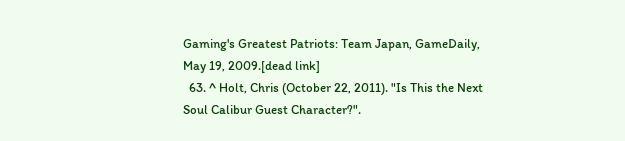Gaming's Greatest Patriots: Team Japan, GameDaily, May 19, 2009.[dead link]
  63. ^ Holt, Chris (October 22, 2011). "Is This the Next Soul Calibur Guest Character?".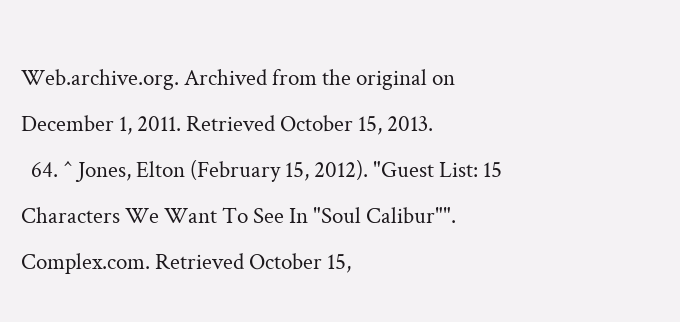Web.archive.org. Archived from the original on December 1, 2011. Retrieved October 15, 2013.
  64. ^ Jones, Elton (February 15, 2012). "Guest List: 15 Characters We Want To See In "Soul Calibur"". Complex.com. Retrieved October 15,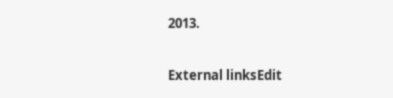2013.

External linksEdit